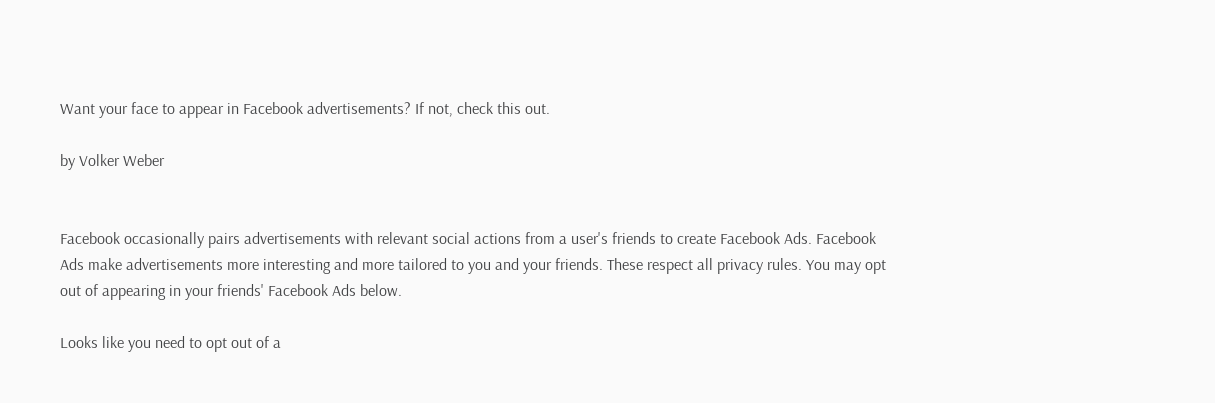Want your face to appear in Facebook advertisements? If not, check this out.

by Volker Weber


Facebook occasionally pairs advertisements with relevant social actions from a user's friends to create Facebook Ads. Facebook Ads make advertisements more interesting and more tailored to you and your friends. These respect all privacy rules. You may opt out of appearing in your friends' Facebook Ads below.

Looks like you need to opt out of a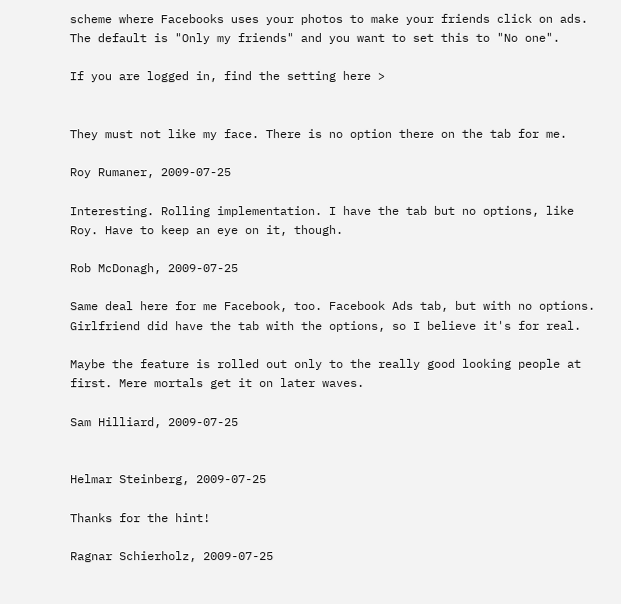scheme where Facebooks uses your photos to make your friends click on ads. The default is "Only my friends" and you want to set this to "No one".

If you are logged in, find the setting here >


They must not like my face. There is no option there on the tab for me.

Roy Rumaner, 2009-07-25

Interesting. Rolling implementation. I have the tab but no options, like Roy. Have to keep an eye on it, though.

Rob McDonagh, 2009-07-25

Same deal here for me Facebook, too. Facebook Ads tab, but with no options. Girlfriend did have the tab with the options, so I believe it's for real.

Maybe the feature is rolled out only to the really good looking people at first. Mere mortals get it on later waves.

Sam Hilliard, 2009-07-25


Helmar Steinberg, 2009-07-25

Thanks for the hint!

Ragnar Schierholz, 2009-07-25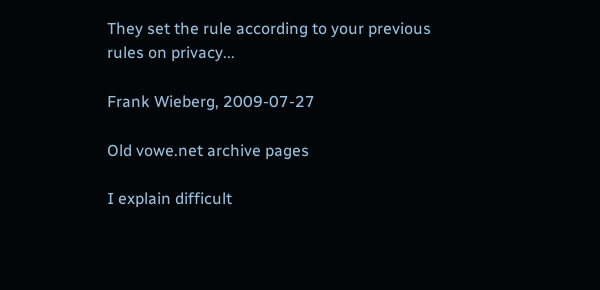They set the rule according to your previous rules on privacy...

Frank Wieberg, 2009-07-27

Old vowe.net archive pages

I explain difficult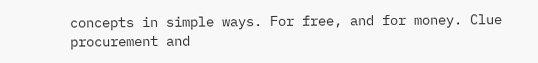concepts in simple ways. For free, and for money. Clue procurement and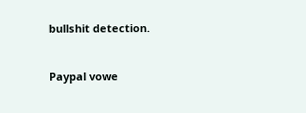bullshit detection.


Paypal vowe